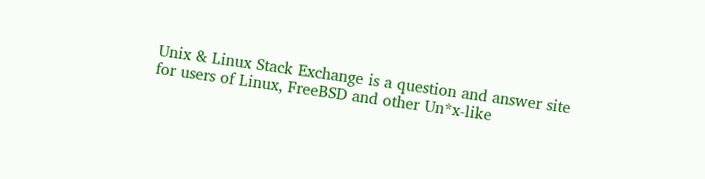Unix & Linux Stack Exchange is a question and answer site for users of Linux, FreeBSD and other Un*x-like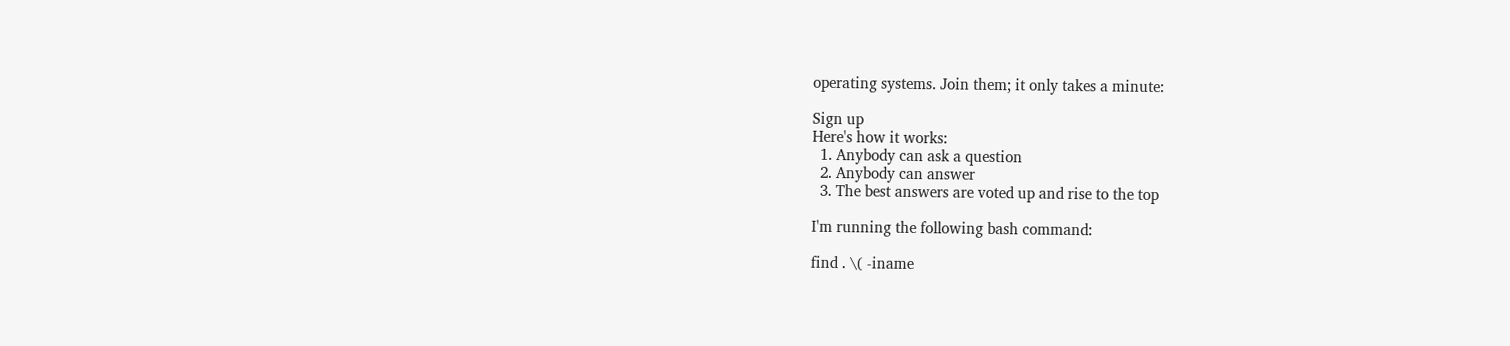operating systems. Join them; it only takes a minute:

Sign up
Here's how it works:
  1. Anybody can ask a question
  2. Anybody can answer
  3. The best answers are voted up and rise to the top

I'm running the following bash command:

find . \( -iname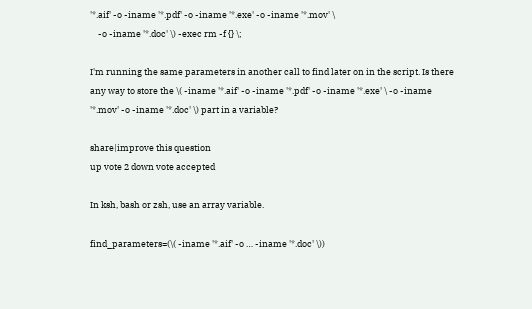'*.aif' -o -iname '*.pdf' -o -iname '*.exe' -o -iname '*.mov' \
    -o -iname '*.doc' \) -exec rm -f {} \;

I'm running the same parameters in another call to find later on in the script. Is there any way to store the \( -iname '*.aif' -o -iname '*.pdf' -o -iname '*.exe' \ -o -iname '*.mov' -o -iname '*.doc' \) part in a variable?

share|improve this question
up vote 2 down vote accepted

In ksh, bash or zsh, use an array variable.

find_parameters=(\( -iname '*.aif' -o … -iname '*.doc' \))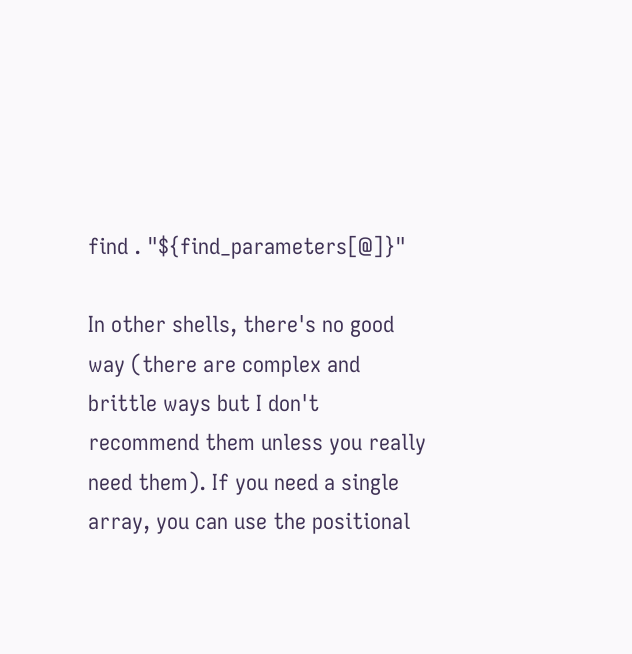find . "${find_parameters[@]}"

In other shells, there's no good way (there are complex and brittle ways but I don't recommend them unless you really need them). If you need a single array, you can use the positional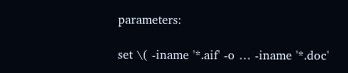parameters:

set \( -iname '*.aif' -o … -iname '*.doc'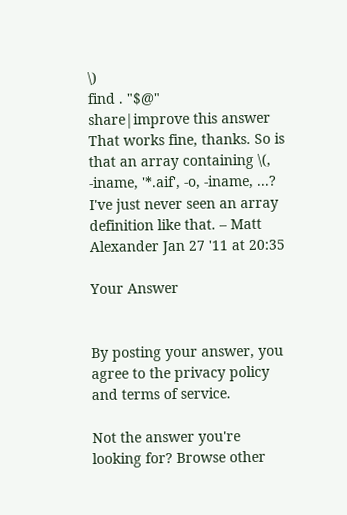\)
find . "$@"
share|improve this answer
That works fine, thanks. So is that an array containing \(, -iname, '*.aif', -o, -iname, ...? I've just never seen an array definition like that. – Matt Alexander Jan 27 '11 at 20:35

Your Answer


By posting your answer, you agree to the privacy policy and terms of service.

Not the answer you're looking for? Browse other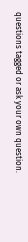questions tagged or ask your own question.